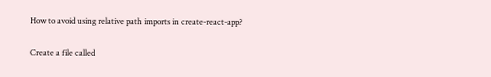How to avoid using relative path imports in create-react-app?

Create a file called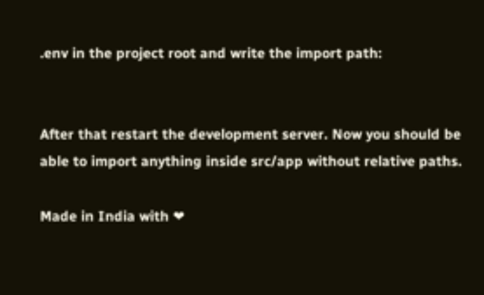.env in the project root and write the import path:


After that restart the development server. Now you should be able to import anything inside src/app without relative paths.

Made in India with ❤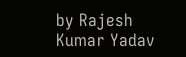by Rajesh Kumar Yadav